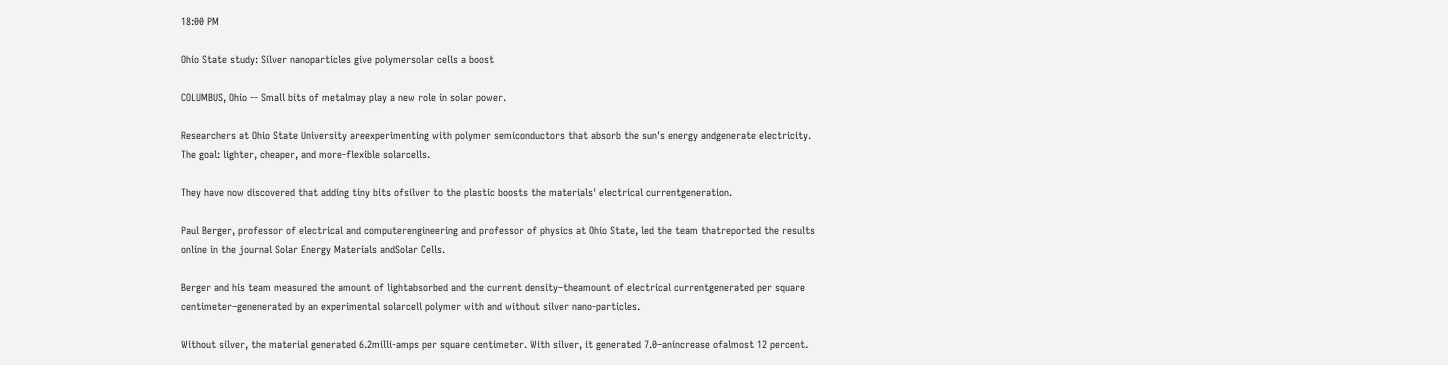18:00 PM

Ohio State study: Silver nanoparticles give polymersolar cells a boost

COLUMBUS, Ohio -- Small bits of metalmay play a new role in solar power.

Researchers at Ohio State University areexperimenting with polymer semiconductors that absorb the sun's energy andgenerate electricity. The goal: lighter, cheaper, and more-flexible solarcells.

They have now discovered that adding tiny bits ofsilver to the plastic boosts the materials' electrical currentgeneration.

Paul Berger, professor of electrical and computerengineering and professor of physics at Ohio State, led the team thatreported the results online in the journal Solar Energy Materials andSolar Cells.

Berger and his team measured the amount of lightabsorbed and the current density–theamount of electrical currentgenerated per square centimeter–genenerated by an experimental solarcell polymer with and without silver nano-particles.

Without silver, the material generated 6.2milli-amps per square centimeter. With silver, it generated 7.0–anincrease ofalmost 12 percent.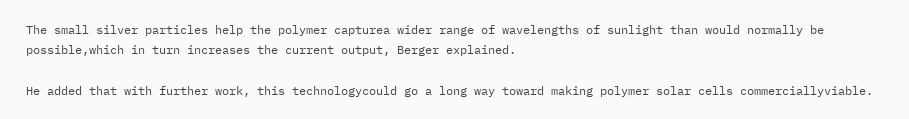The small silver particles help the polymer capturea wider range of wavelengths of sunlight than would normally be possible,which in turn increases the current output, Berger explained.

He added that with further work, this technologycould go a long way toward making polymer solar cells commerciallyviable.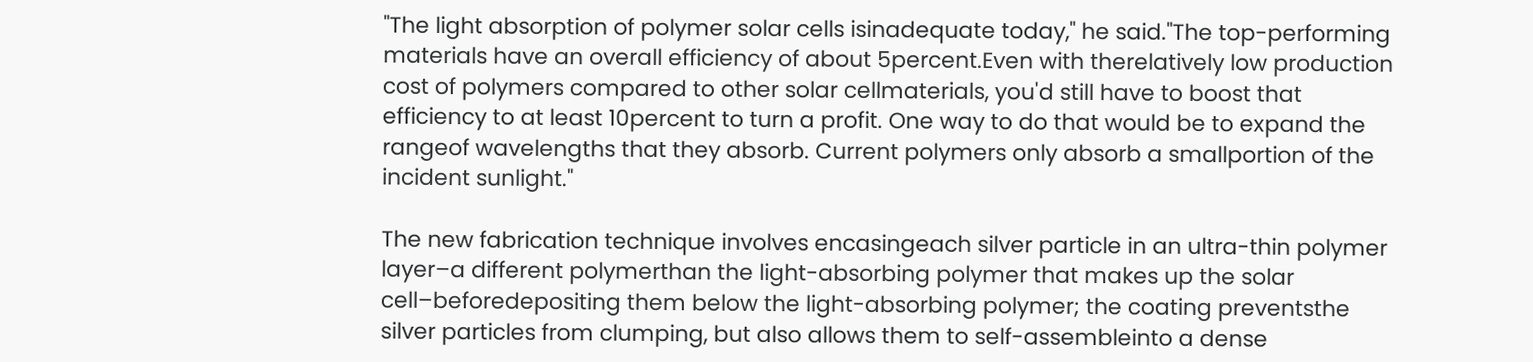"The light absorption of polymer solar cells isinadequate today," he said."The top-performing materials have an overall efficiency of about 5percent.Even with therelatively low production cost of polymers compared to other solar cellmaterials, you'd still have to boost that efficiency to at least 10percent to turn a profit. One way to do that would be to expand the rangeof wavelengths that they absorb. Current polymers only absorb a smallportion of the incident sunlight."

The new fabrication technique involves encasingeach silver particle in an ultra-thin polymer layer–a different polymerthan the light-absorbing polymer that makes up the solar cell–beforedepositing them below the light-absorbing polymer; the coating preventsthe silver particles from clumping, but also allows them to self-assembleinto a dense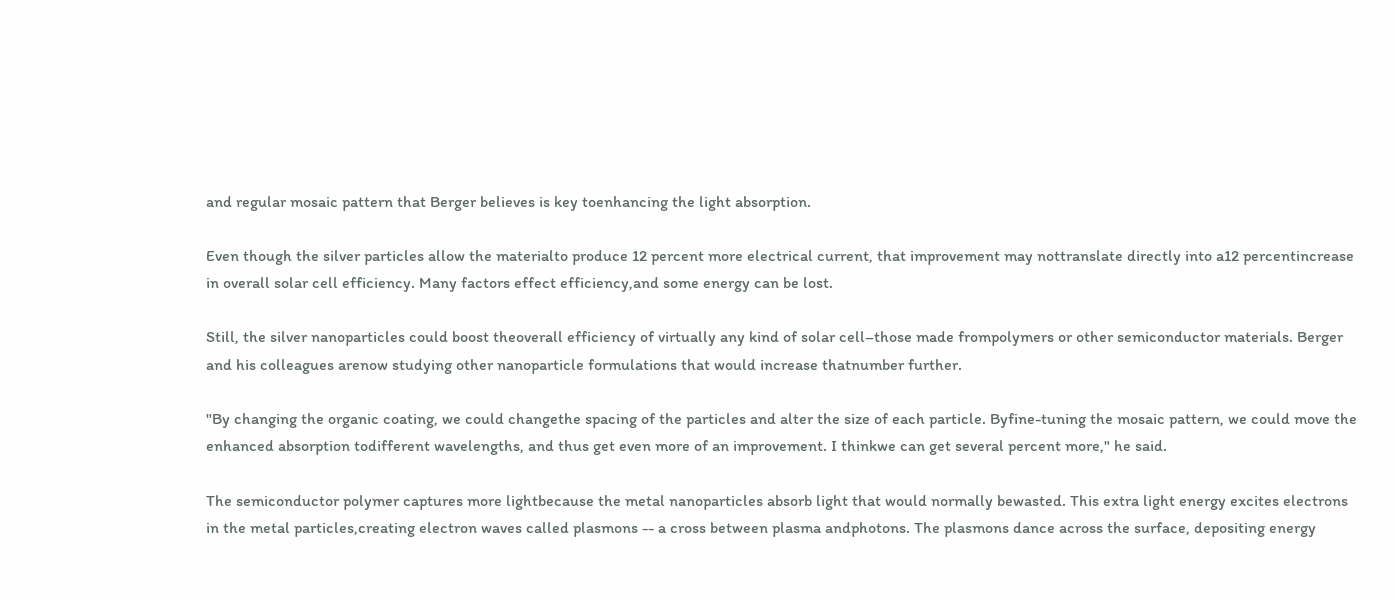and regular mosaic pattern that Berger believes is key toenhancing the light absorption.

Even though the silver particles allow the materialto produce 12 percent more electrical current, that improvement may nottranslate directly into a12 percentincrease in overall solar cell efficiency. Many factors effect efficiency,and some energy can be lost.

Still, the silver nanoparticles could boost theoverall efficiency of virtually any kind of solar cell–those made frompolymers or other semiconductor materials. Berger and his colleagues arenow studying other nanoparticle formulations that would increase thatnumber further.

"By changing the organic coating, we could changethe spacing of the particles and alter the size of each particle. Byfine-tuning the mosaic pattern, we could move the enhanced absorption todifferent wavelengths, and thus get even more of an improvement. I thinkwe can get several percent more," he said.

The semiconductor polymer captures more lightbecause the metal nanoparticles absorb light that would normally bewasted. This extra light energy excites electrons in the metal particles,creating electron waves called plasmons -- a cross between plasma andphotons. The plasmons dance across the surface, depositing energy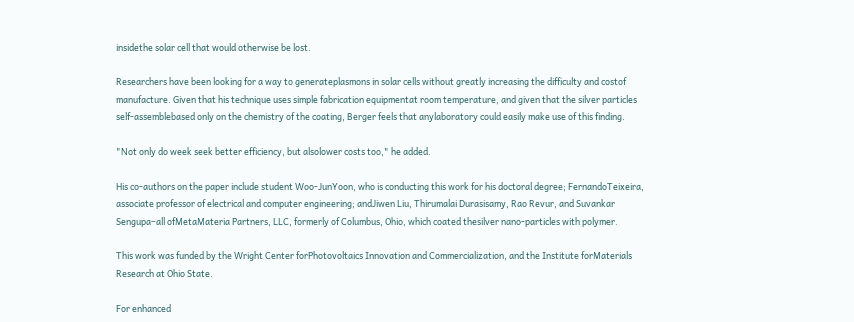insidethe solar cell that would otherwise be lost.

Researchers have been looking for a way to generateplasmons in solar cells without greatly increasing the difficulty and costof manufacture. Given that his technique uses simple fabrication equipmentat room temperature, and given that the silver particles self-assemblebased only on the chemistry of the coating, Berger feels that anylaboratory could easily make use of this finding.

"Not only do week seek better efficiency, but alsolower costs too," he added.

His co-authors on the paper include student Woo-JunYoon, who is conducting this work for his doctoral degree; FernandoTeixeira, associate professor of electrical and computer engineering; andJiwen Liu, Thirumalai Durasisamy, Rao Revur, and Suvankar Sengupa–all ofMetaMateria Partners, LLC, formerly of Columbus, Ohio, which coated thesilver nano-particles with polymer.

This work was funded by the Wright Center forPhotovoltaics Innovation and Commercialization, and the Institute forMaterials Research at Ohio State.

For enhanced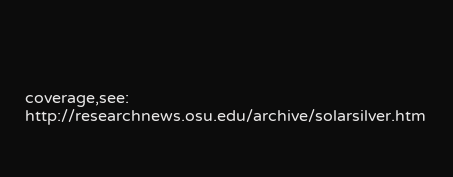coverage,see: http://researchnews.osu.edu/archive/solarsilver.htm